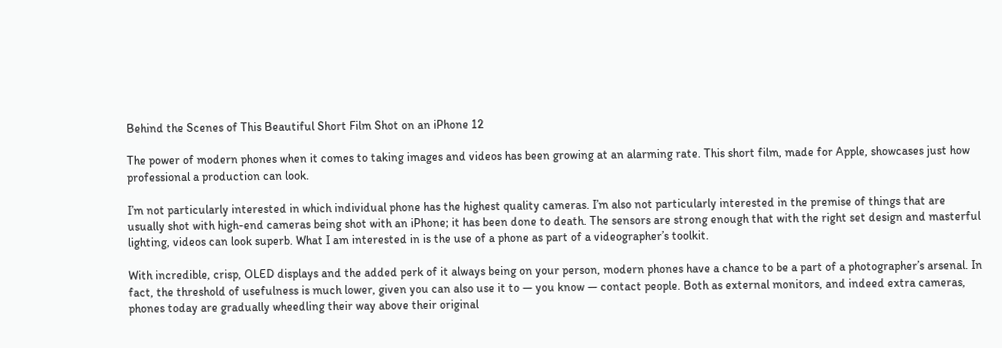Behind the Scenes of This Beautiful Short Film Shot on an iPhone 12

The power of modern phones when it comes to taking images and videos has been growing at an alarming rate. This short film, made for Apple, showcases just how professional a production can look.

I’m not particularly interested in which individual phone has the highest quality cameras. I’m also not particularly interested in the premise of things that are usually shot with high-end cameras being shot with an iPhone; it has been done to death. The sensors are strong enough that with the right set design and masterful lighting, videos can look superb. What I am interested in is the use of a phone as part of a videographer’s toolkit.

With incredible, crisp, OLED displays and the added perk of it always being on your person, modern phones have a chance to be a part of a photographer’s arsenal. In fact, the threshold of usefulness is much lower, given you can also use it to — you know — contact people. Both as external monitors, and indeed extra cameras, phones today are gradually wheedling their way above their original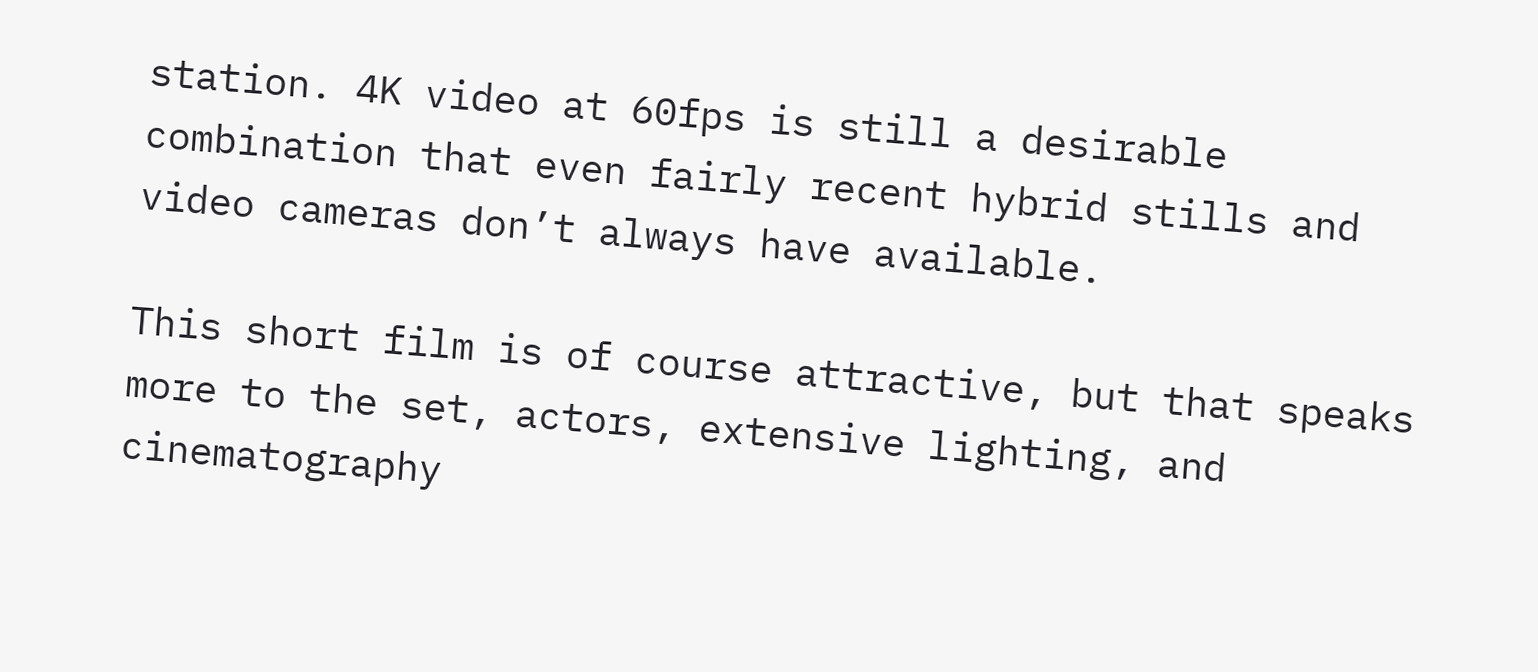station. 4K video at 60fps is still a desirable combination that even fairly recent hybrid stills and video cameras don’t always have available.

This short film is of course attractive, but that speaks more to the set, actors, extensive lighting, and cinematography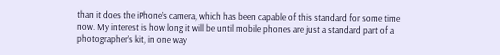than it does the iPhone’s camera, which has been capable of this standard for some time now. My interest is how long it will be until mobile phones are just a standard part of a photographer’s kit, in one way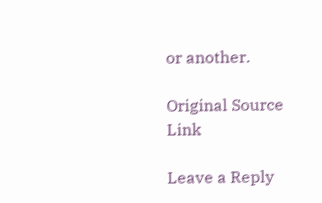or another.

Original Source Link

Leave a Reply